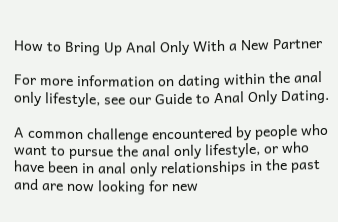How to Bring Up Anal Only With a New Partner

For more information on dating within the anal only lifestyle, see our Guide to Anal Only Dating.

A common challenge encountered by people who want to pursue the anal only lifestyle, or who have been in anal only relationships in the past and are now looking for new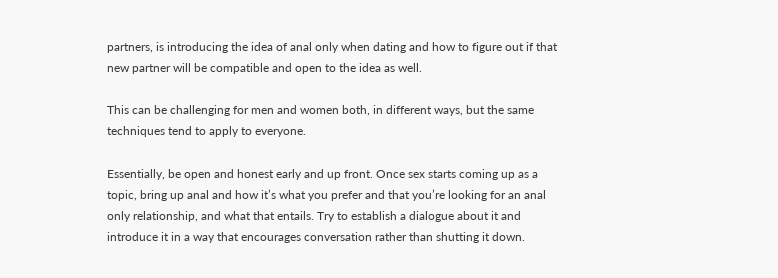partners, is introducing the idea of anal only when dating and how to figure out if that new partner will be compatible and open to the idea as well.

This can be challenging for men and women both, in different ways, but the same techniques tend to apply to everyone.

Essentially, be open and honest early and up front. Once sex starts coming up as a topic, bring up anal and how it’s what you prefer and that you’re looking for an anal only relationship, and what that entails. Try to establish a dialogue about it and introduce it in a way that encourages conversation rather than shutting it down.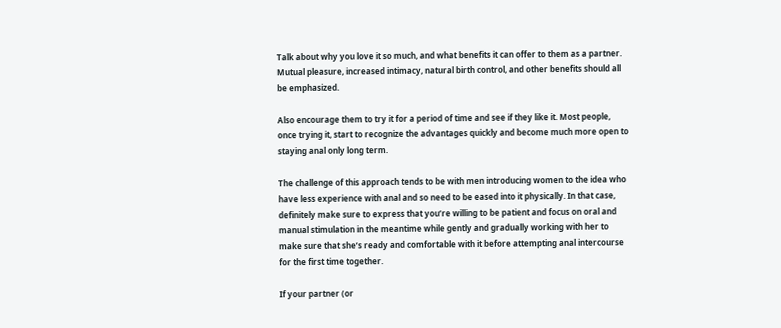Talk about why you love it so much, and what benefits it can offer to them as a partner. Mutual pleasure, increased intimacy, natural birth control, and other benefits should all be emphasized.

Also encourage them to try it for a period of time and see if they like it. Most people, once trying it, start to recognize the advantages quickly and become much more open to staying anal only long term.

The challenge of this approach tends to be with men introducing women to the idea who have less experience with anal and so need to be eased into it physically. In that case, definitely make sure to express that you’re willing to be patient and focus on oral and manual stimulation in the meantime while gently and gradually working with her to make sure that she’s ready and comfortable with it before attempting anal intercourse for the first time together.

If your partner (or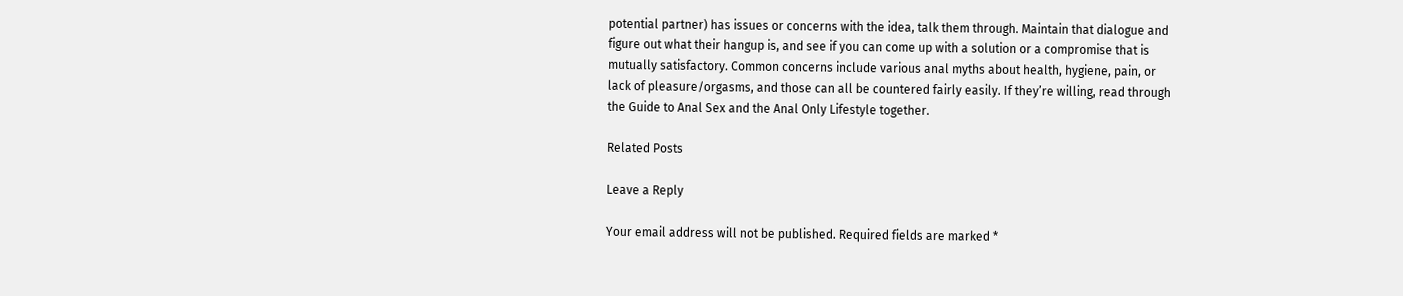potential partner) has issues or concerns with the idea, talk them through. Maintain that dialogue and figure out what their hangup is, and see if you can come up with a solution or a compromise that is mutually satisfactory. Common concerns include various anal myths about health, hygiene, pain, or lack of pleasure/orgasms, and those can all be countered fairly easily. If they’re willing, read through the Guide to Anal Sex and the Anal Only Lifestyle together.

Related Posts

Leave a Reply

Your email address will not be published. Required fields are marked *